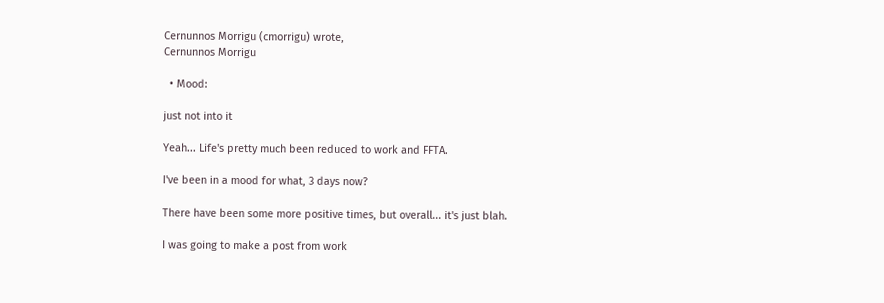Cernunnos Morrigu (cmorrigu) wrote,
Cernunnos Morrigu

  • Mood:

just not into it

Yeah... Life's pretty much been reduced to work and FFTA.

I've been in a mood for what, 3 days now?

There have been some more positive times, but overall... it's just blah.

I was going to make a post from work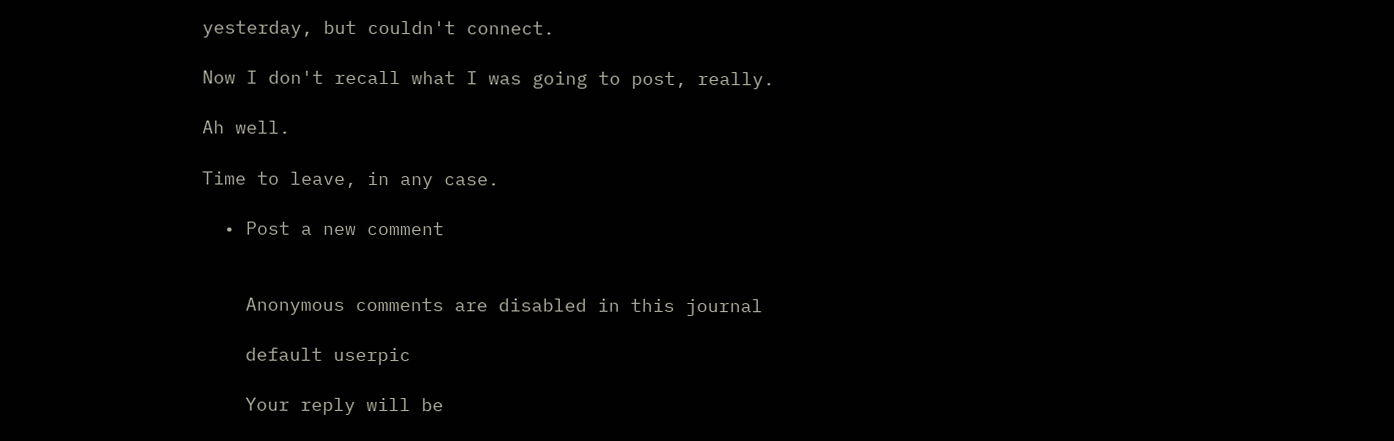yesterday, but couldn't connect.

Now I don't recall what I was going to post, really.

Ah well.

Time to leave, in any case.

  • Post a new comment


    Anonymous comments are disabled in this journal

    default userpic

    Your reply will be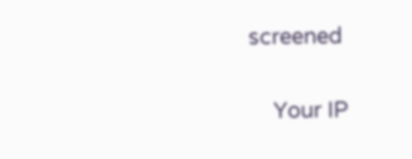screened

    Your IP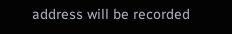address will be recorded